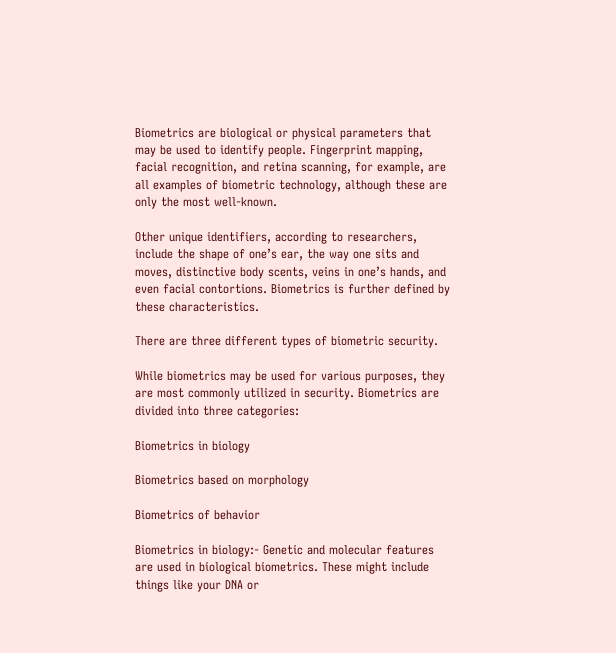Biometrics are biological or physical parameters that may be used to identify people. Fingerprint mapping, facial recognition, and retina scanning, for example, are all examples of biometric technology, although these are only the most well-known.

Other unique identifiers, according to researchers, include the shape of one’s ear, the way one sits and moves, distinctive body scents, veins in one’s hands, and even facial contortions. Biometrics is further defined by these characteristics.

There are three different types of biometric security.

While biometrics may be used for various purposes, they are most commonly utilized in security. Biometrics are divided into three categories:

Biometrics in biology

Biometrics based on morphology

Biometrics of behavior

Biometrics in biology:- Genetic and molecular features are used in biological biometrics. These might include things like your DNA or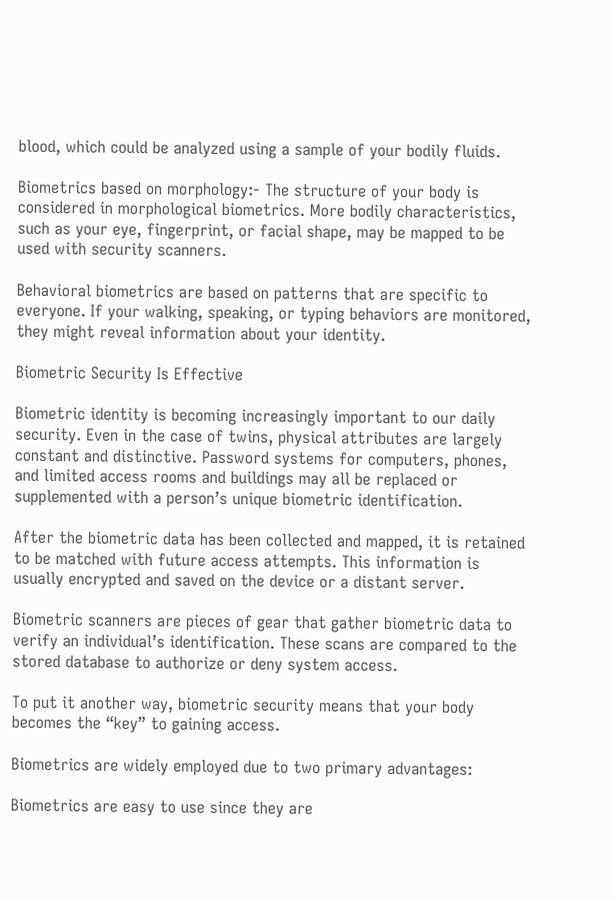blood, which could be analyzed using a sample of your bodily fluids.

Biometrics based on morphology:- The structure of your body is considered in morphological biometrics. More bodily characteristics, such as your eye, fingerprint, or facial shape, may be mapped to be used with security scanners.

Behavioral biometrics are based on patterns that are specific to everyone. If your walking, speaking, or typing behaviors are monitored, they might reveal information about your identity.

Biometric Security Is Effective

Biometric identity is becoming increasingly important to our daily security. Even in the case of twins, physical attributes are largely constant and distinctive. Password systems for computers, phones, and limited access rooms and buildings may all be replaced or supplemented with a person’s unique biometric identification.

After the biometric data has been collected and mapped, it is retained to be matched with future access attempts. This information is usually encrypted and saved on the device or a distant server.

Biometric scanners are pieces of gear that gather biometric data to verify an individual’s identification. These scans are compared to the stored database to authorize or deny system access.

To put it another way, biometric security means that your body becomes the “key” to gaining access.

Biometrics are widely employed due to two primary advantages:

Biometrics are easy to use since they are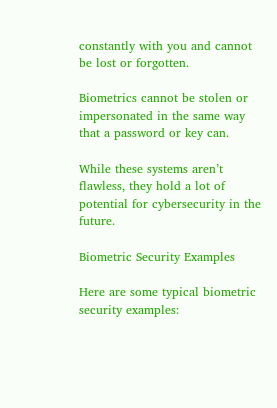constantly with you and cannot be lost or forgotten.

Biometrics cannot be stolen or impersonated in the same way that a password or key can.

While these systems aren’t flawless, they hold a lot of potential for cybersecurity in the future.

Biometric Security Examples

Here are some typical biometric security examples: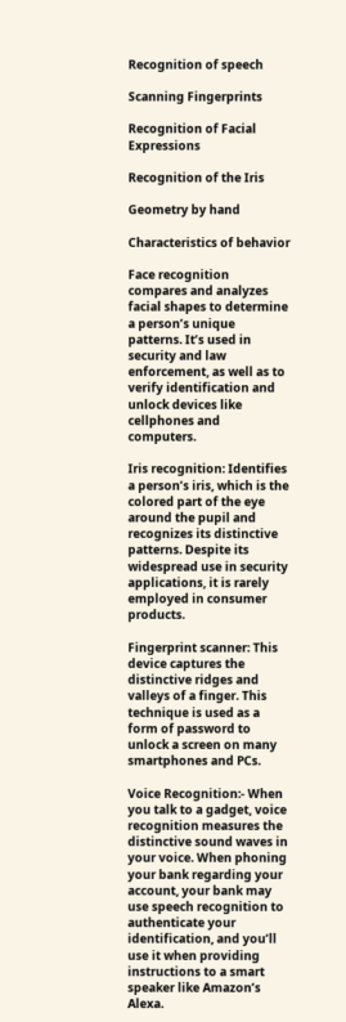Recognition of speech

Scanning Fingerprints

Recognition of Facial Expressions

Recognition of the Iris

Geometry by hand

Characteristics of behavior

Face recognition compares and analyzes facial shapes to determine a person’s unique patterns. It’s used in security and law enforcement, as well as to verify identification and unlock devices like cellphones and computers.

Iris recognition: Identifies a person’s iris, which is the colored part of the eye around the pupil and recognizes its distinctive patterns. Despite its widespread use in security applications, it is rarely employed in consumer products.

Fingerprint scanner: This device captures the distinctive ridges and valleys of a finger. This technique is used as a form of password to unlock a screen on many smartphones and PCs.

Voice Recognition:- When you talk to a gadget, voice recognition measures the distinctive sound waves in your voice. When phoning your bank regarding your account, your bank may use speech recognition to authenticate your identification, and you’ll use it when providing instructions to a smart speaker like Amazon’s Alexa.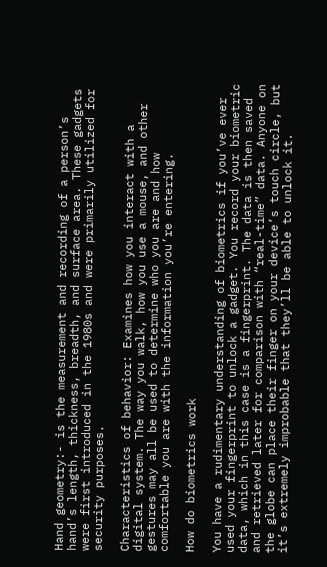Hand geometry:- is the measurement and recording of a person’s hand’s length, thickness, breadth, and surface area. These gadgets were first introduced in the 1980s and were primarily utilized for security purposes.

Characteristics of behavior: Examines how you interact with a digital system. The way you walk, how you use a mouse, and other gestures may all be used to determine who you are and how comfortable you are with the information you’re entering.

How do biometrics work

You have a rudimentary understanding of biometrics if you’ve ever used your fingerprint to unlock a gadget. You record your biometric data, which in this case is a fingerprint. The data is then saved and retrieved later for comparison with “real-time” data. Anyone on the globe can place their finger on your device’s touch circle, but it’s extremely improbable that they’ll be able to unlock it.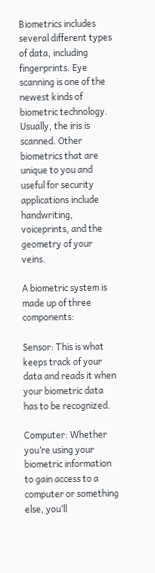Biometrics includes several different types of data, including fingerprints. Eye scanning is one of the newest kinds of biometric technology. Usually, the iris is scanned. Other biometrics that are unique to you and useful for security applications include handwriting, voiceprints, and the geometry of your veins.

A biometric system is made up of three components:

Sensor: This is what keeps track of your data and reads it when your biometric data has to be recognized.

Computer: Whether you’re using your biometric information to gain access to a computer or something else, you’ll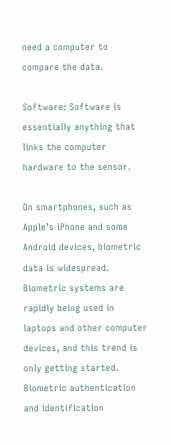need a computer to compare the data.

Software: Software is essentially anything that links the computer hardware to the sensor.

On smartphones, such as Apple’s iPhone and some Android devices, biometric data is widespread. Biometric systems are rapidly being used in laptops and other computer devices, and this trend is only getting started. Biometric authentication and identification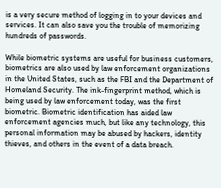is a very secure method of logging in to your devices and services. It can also save you the trouble of memorizing hundreds of passwords.

While biometric systems are useful for business customers, biometrics are also used by law enforcement organizations in the United States, such as the FBI and the Department of Homeland Security. The ink-fingerprint method, which is being used by law enforcement today, was the first biometric. Biometric identification has aided law enforcement agencies much, but like any technology, this personal information may be abused by hackers, identity thieves, and others in the event of a data breach.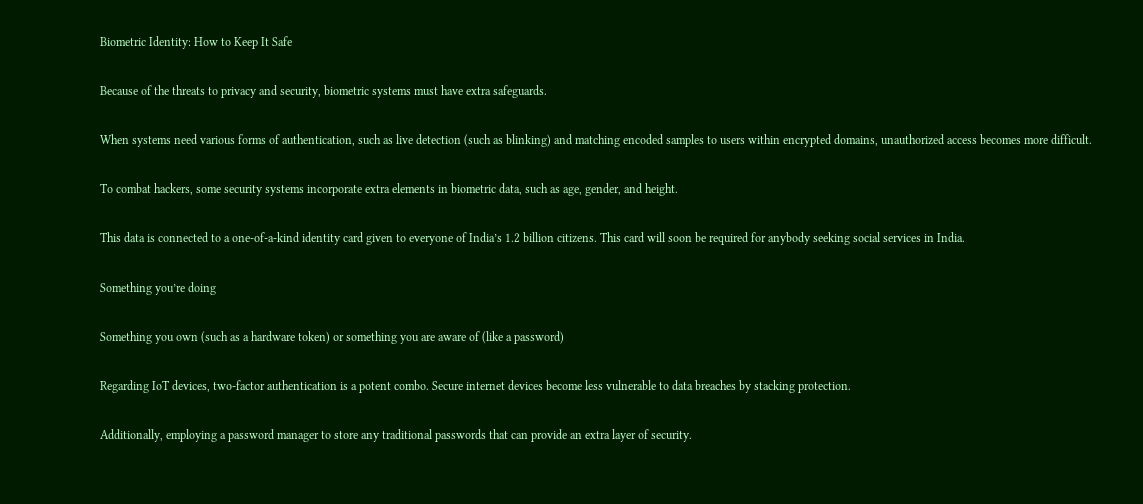Biometric Identity: How to Keep It Safe

Because of the threats to privacy and security, biometric systems must have extra safeguards.

When systems need various forms of authentication, such as live detection (such as blinking) and matching encoded samples to users within encrypted domains, unauthorized access becomes more difficult.

To combat hackers, some security systems incorporate extra elements in biometric data, such as age, gender, and height.

This data is connected to a one-of-a-kind identity card given to everyone of India’s 1.2 billion citizens. This card will soon be required for anybody seeking social services in India.

Something you’re doing

Something you own (such as a hardware token) or something you are aware of (like a password)

Regarding IoT devices, two-factor authentication is a potent combo. Secure internet devices become less vulnerable to data breaches by stacking protection.

Additionally, employing a password manager to store any traditional passwords that can provide an extra layer of security.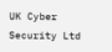UK Cyber Security Ltd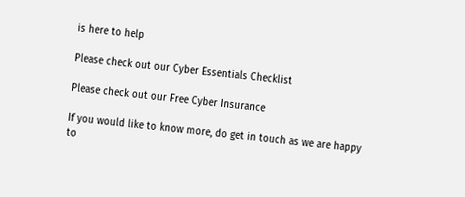is here to help

Please check out our Cyber Essentials Checklist

Please check out our Free Cyber Insurance

If you would like to know more, do get in touch as we are happy to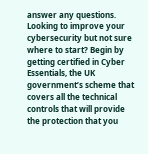answer any questions. Looking to improve your cybersecurity but not sure where to start? Begin by getting certified in Cyber Essentials, the UK government’s scheme that covers all the technical controls that will provide the protection that you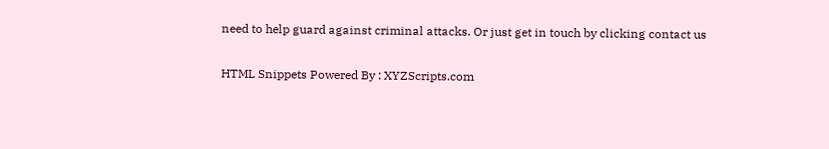need to help guard against criminal attacks. Or just get in touch by clicking contact us

HTML Snippets Powered By : XYZScripts.com